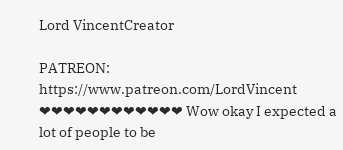Lord VincentCreator

PATREON: https://www.patreon.com/LordVincent ❤❤❤❤❤❤❤❤❤❤❤❤ Wow okay I expected a lot of people to be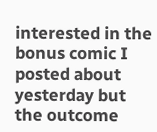interested in the bonus comic I posted about yesterday but the outcome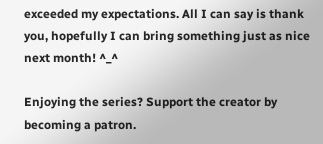exceeded my expectations. All I can say is thank you, hopefully I can bring something just as nice next month! ^_^

Enjoying the series? Support the creator by becoming a patron.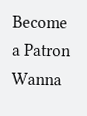Become a Patron
Wanna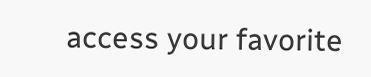access your favorite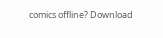comics offline? Download